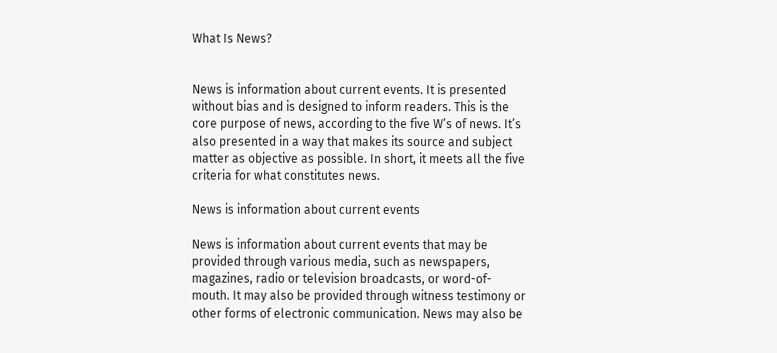What Is News?


News is information about current events. It is presented without bias and is designed to inform readers. This is the core purpose of news, according to the five W’s of news. It’s also presented in a way that makes its source and subject matter as objective as possible. In short, it meets all the five criteria for what constitutes news.

News is information about current events

News is information about current events that may be provided through various media, such as newspapers, magazines, radio or television broadcasts, or word-of-mouth. It may also be provided through witness testimony or other forms of electronic communication. News may also be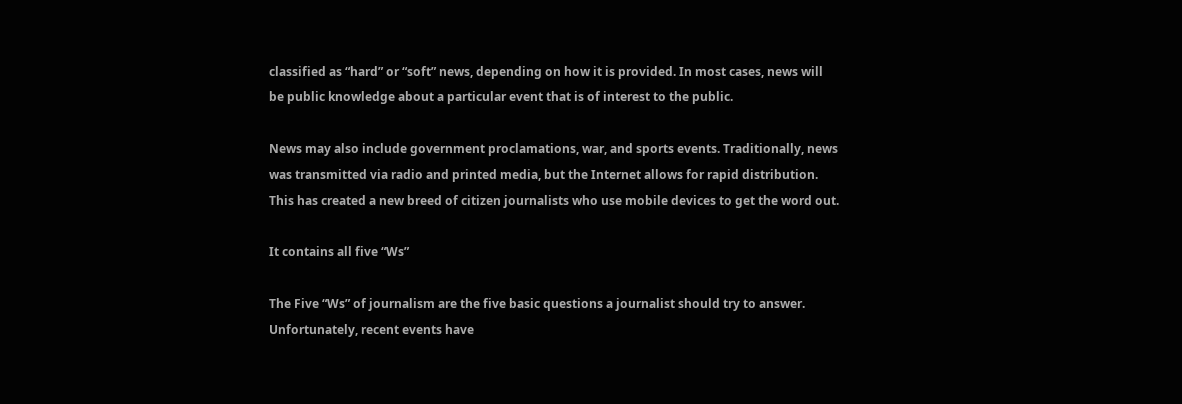classified as “hard” or “soft” news, depending on how it is provided. In most cases, news will be public knowledge about a particular event that is of interest to the public.

News may also include government proclamations, war, and sports events. Traditionally, news was transmitted via radio and printed media, but the Internet allows for rapid distribution. This has created a new breed of citizen journalists who use mobile devices to get the word out.

It contains all five “Ws”

The Five “Ws” of journalism are the five basic questions a journalist should try to answer. Unfortunately, recent events have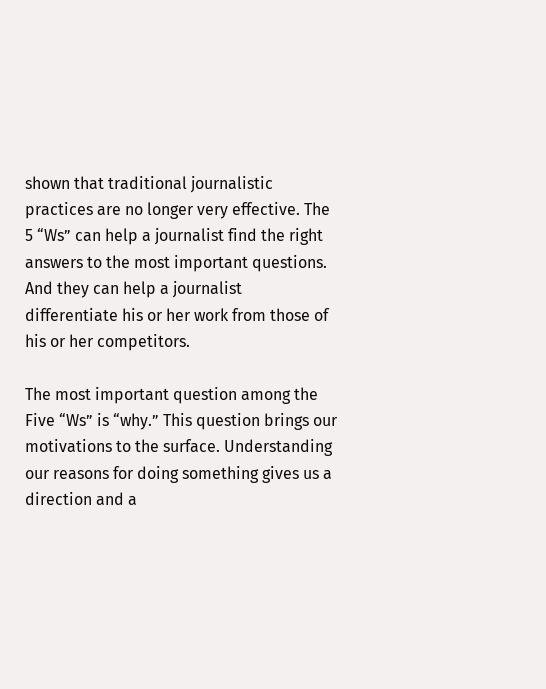shown that traditional journalistic practices are no longer very effective. The 5 “Ws” can help a journalist find the right answers to the most important questions. And they can help a journalist differentiate his or her work from those of his or her competitors.

The most important question among the Five “Ws” is “why.” This question brings our motivations to the surface. Understanding our reasons for doing something gives us a direction and a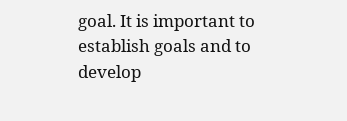goal. It is important to establish goals and to develop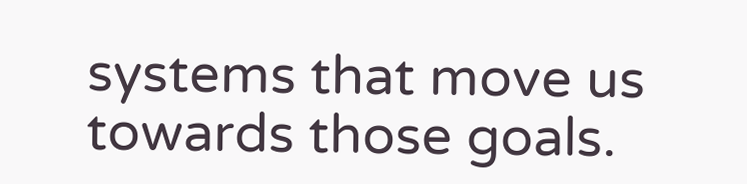systems that move us towards those goals.